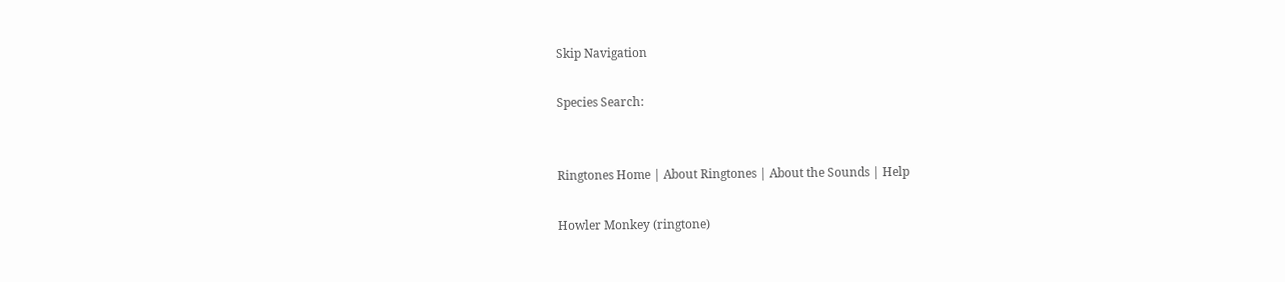Skip Navigation

Species Search:


Ringtones Home | About Ringtones | About the Sounds | Help

Howler Monkey (ringtone)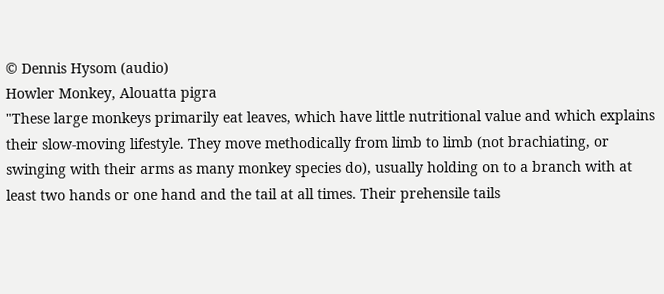© Dennis Hysom (audio)
Howler Monkey, Alouatta pigra
"These large monkeys primarily eat leaves, which have little nutritional value and which explains their slow-moving lifestyle. They move methodically from limb to limb (not brachiating, or swinging with their arms as many monkey species do), usually holding on to a branch with at least two hands or one hand and the tail at all times. Their prehensile tails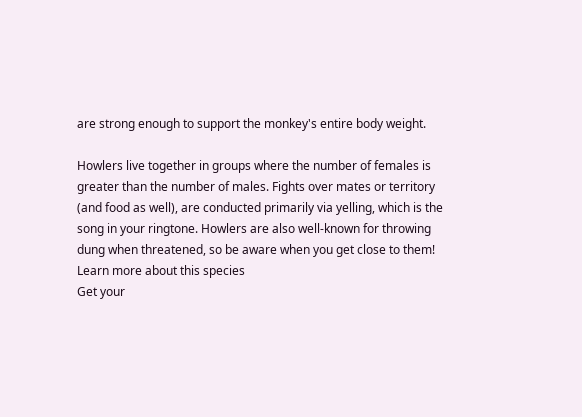are strong enough to support the monkey's entire body weight.

Howlers live together in groups where the number of females is greater than the number of males. Fights over mates or territory (and food as well), are conducted primarily via yelling, which is the song in your ringtone. Howlers are also well-known for throwing dung when threatened, so be aware when you get close to them! Learn more about this species
Get your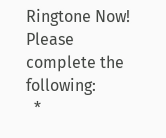Ringtone Now! Please complete the following:
  *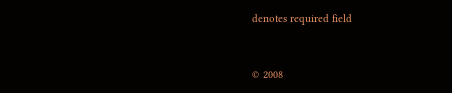denotes required field



© 2008